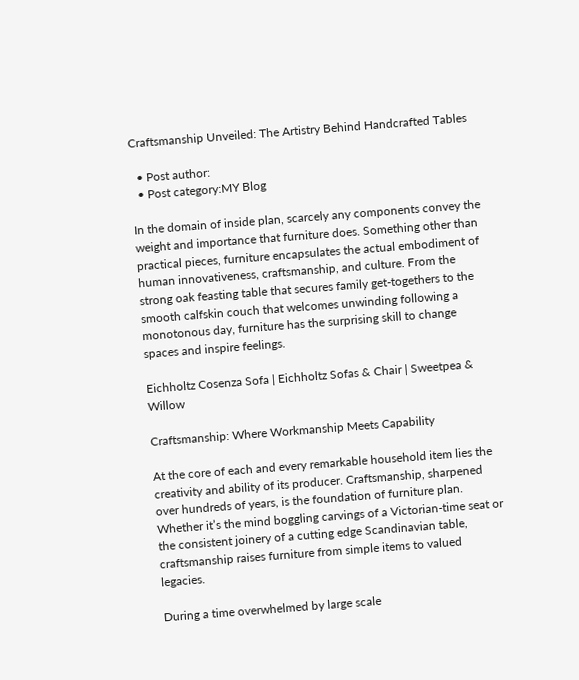Craftsmanship Unveiled: The Artistry Behind Handcrafted Tables

  • Post author:
  • Post category:MY Blog

In the domain of inside plan, scarcely any components convey the weight and importance that furniture does. Something other than practical pieces, furniture encapsulates the actual embodiment of human innovativeness, craftsmanship, and culture. From the strong oak feasting table that secures family get-togethers to the smooth calfskin couch that welcomes unwinding following a monotonous day, furniture has the surprising skill to change spaces and inspire feelings.

Eichholtz Cosenza Sofa | Eichholtz Sofas & Chair | Sweetpea & Willow

Craftsmanship: Where Workmanship Meets Capability

At the core of each and every remarkable household item lies the creativity and ability of its producer. Craftsmanship, sharpened over hundreds of years, is the foundation of furniture plan. Whether it’s the mind boggling carvings of a Victorian-time seat or the consistent joinery of a cutting edge Scandinavian table, craftsmanship raises furniture from simple items to valued legacies.

During a time overwhelmed by large scale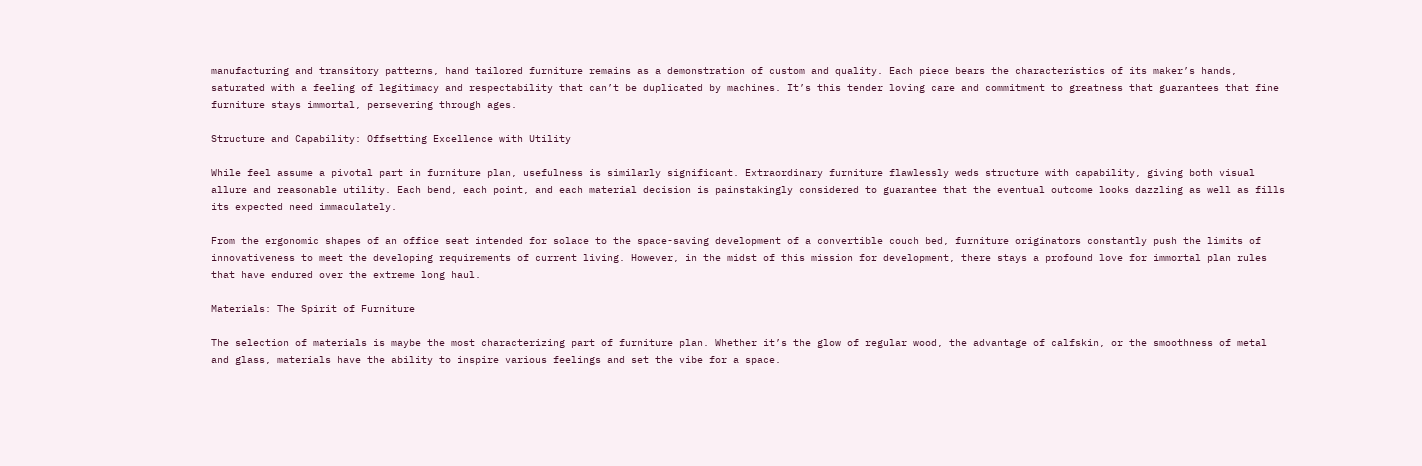manufacturing and transitory patterns, hand tailored furniture remains as a demonstration of custom and quality. Each piece bears the characteristics of its maker’s hands, saturated with a feeling of legitimacy and respectability that can’t be duplicated by machines. It’s this tender loving care and commitment to greatness that guarantees that fine furniture stays immortal, persevering through ages.

Structure and Capability: Offsetting Excellence with Utility

While feel assume a pivotal part in furniture plan, usefulness is similarly significant. Extraordinary furniture flawlessly weds structure with capability, giving both visual allure and reasonable utility. Each bend, each point, and each material decision is painstakingly considered to guarantee that the eventual outcome looks dazzling as well as fills its expected need immaculately.

From the ergonomic shapes of an office seat intended for solace to the space-saving development of a convertible couch bed, furniture originators constantly push the limits of innovativeness to meet the developing requirements of current living. However, in the midst of this mission for development, there stays a profound love for immortal plan rules that have endured over the extreme long haul.

Materials: The Spirit of Furniture

The selection of materials is maybe the most characterizing part of furniture plan. Whether it’s the glow of regular wood, the advantage of calfskin, or the smoothness of metal and glass, materials have the ability to inspire various feelings and set the vibe for a space.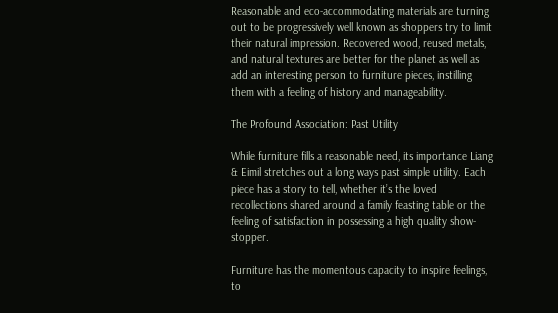Reasonable and eco-accommodating materials are turning out to be progressively well known as shoppers try to limit their natural impression. Recovered wood, reused metals, and natural textures are better for the planet as well as add an interesting person to furniture pieces, instilling them with a feeling of history and manageability.

The Profound Association: Past Utility

While furniture fills a reasonable need, its importance Liang & Eimil stretches out a long ways past simple utility. Each piece has a story to tell, whether it’s the loved recollections shared around a family feasting table or the feeling of satisfaction in possessing a high quality show-stopper.

Furniture has the momentous capacity to inspire feelings, to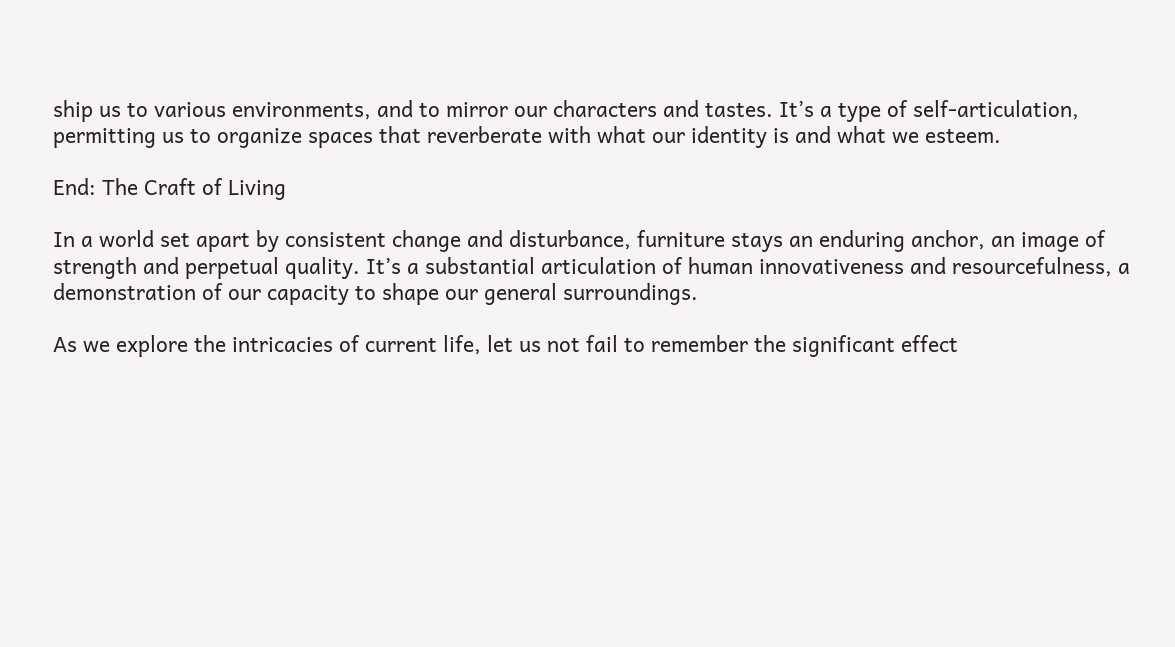ship us to various environments, and to mirror our characters and tastes. It’s a type of self-articulation, permitting us to organize spaces that reverberate with what our identity is and what we esteem.

End: The Craft of Living

In a world set apart by consistent change and disturbance, furniture stays an enduring anchor, an image of strength and perpetual quality. It’s a substantial articulation of human innovativeness and resourcefulness, a demonstration of our capacity to shape our general surroundings.

As we explore the intricacies of current life, let us not fail to remember the significant effect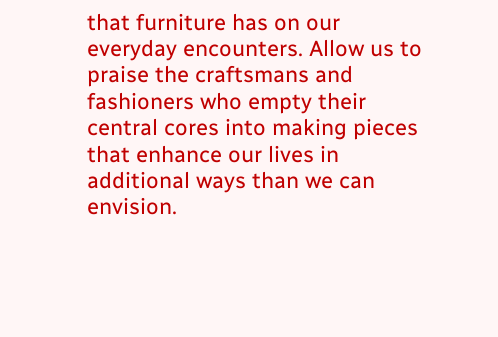that furniture has on our everyday encounters. Allow us to praise the craftsmans and fashioners who empty their central cores into making pieces that enhance our lives in additional ways than we can envision.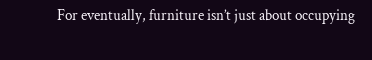For eventually, furniture isn’t just about occupying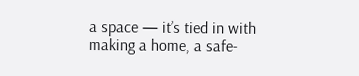a space — it’s tied in with making a home, a safe-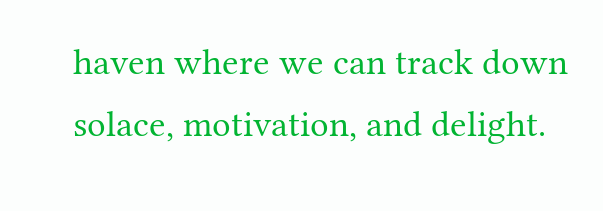haven where we can track down solace, motivation, and delight.